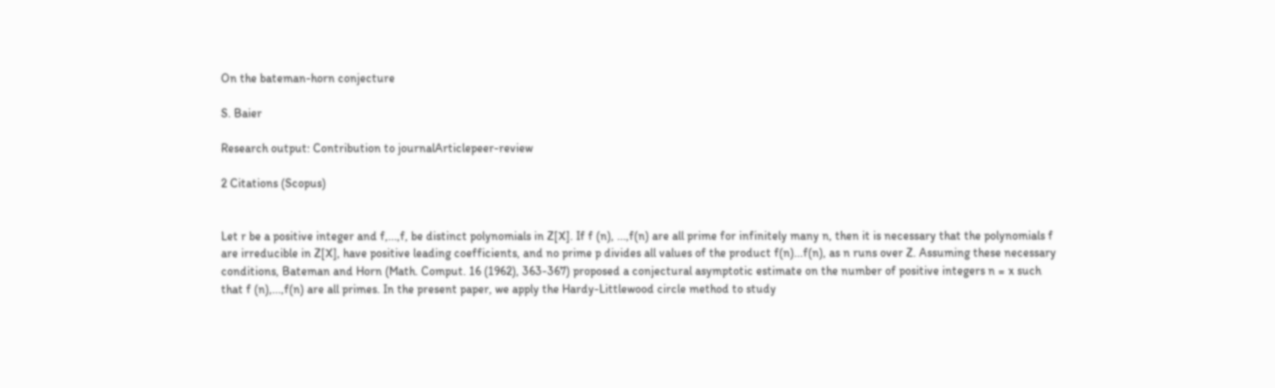On the bateman-horn conjecture

S. Baier

Research output: Contribution to journalArticlepeer-review

2 Citations (Scopus)


Let r be a positive integer and f,...,f, be distinct polynomials in Z[X]. If f (n), ...,f(n) are all prime for infinitely many n, then it is necessary that the polynomials f are irreducible in Z[X], have positive leading coefficients, and no prime p divides all values of the product f(n)...f(n), as n runs over Z. Assuming these necessary conditions, Bateman and Horn (Math. Comput. 16 (1962), 363-367) proposed a conjectural asymptotic estimate on the number of positive integers n = x such that f (n),...,f(n) are all primes. In the present paper, we apply the Hardy-Littlewood circle method to study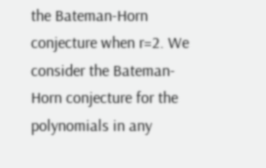the Bateman-Horn conjecture when r=2. We consider the Bateman-Horn conjecture for the polynomials in any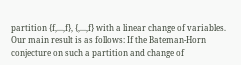partition {f,...,f}, {,...,f} with a linear change of variables. Our main result is as follows: If the Bateman-Horn conjecture on such a partition and change of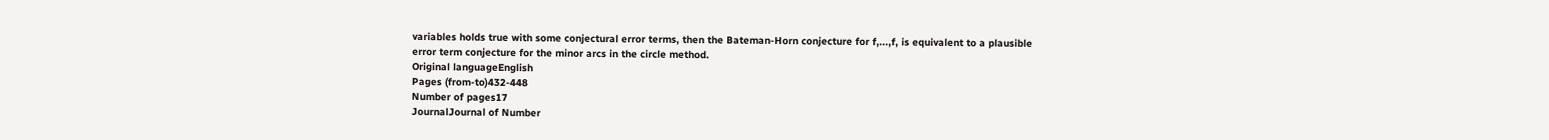variables holds true with some conjectural error terms, then the Bateman-Horn conjecture for f,...,f, is equivalent to a plausible error term conjecture for the minor arcs in the circle method.
Original languageEnglish
Pages (from-to)432-448
Number of pages17
JournalJournal of Number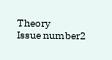Theory
Issue number2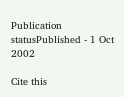Publication statusPublished - 1 Oct 2002

Cite this